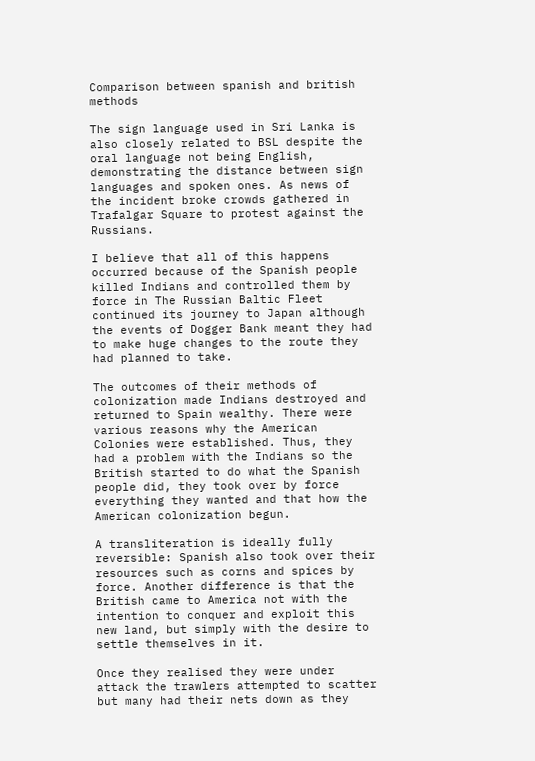Comparison between spanish and british methods

The sign language used in Sri Lanka is also closely related to BSL despite the oral language not being English, demonstrating the distance between sign languages and spoken ones. As news of the incident broke crowds gathered in Trafalgar Square to protest against the Russians.

I believe that all of this happens occurred because of the Spanish people killed Indians and controlled them by force in The Russian Baltic Fleet continued its journey to Japan although the events of Dogger Bank meant they had to make huge changes to the route they had planned to take.

The outcomes of their methods of colonization made Indians destroyed and returned to Spain wealthy. There were various reasons why the American Colonies were established. Thus, they had a problem with the Indians so the British started to do what the Spanish people did, they took over by force everything they wanted and that how the American colonization begun.

A transliteration is ideally fully reversible: Spanish also took over their resources such as corns and spices by force. Another difference is that the British came to America not with the intention to conquer and exploit this new land, but simply with the desire to settle themselves in it.

Once they realised they were under attack the trawlers attempted to scatter but many had their nets down as they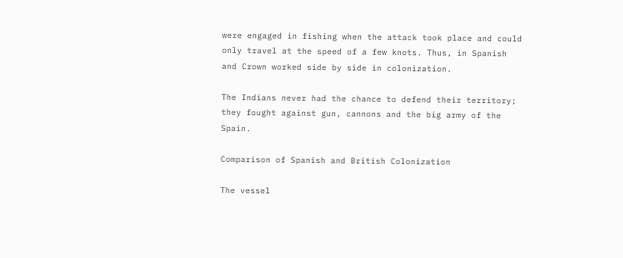were engaged in fishing when the attack took place and could only travel at the speed of a few knots. Thus, in Spanish and Crown worked side by side in colonization.

The Indians never had the chance to defend their territory; they fought against gun, cannons and the big army of the Spain.

Comparison of Spanish and British Colonization

The vessel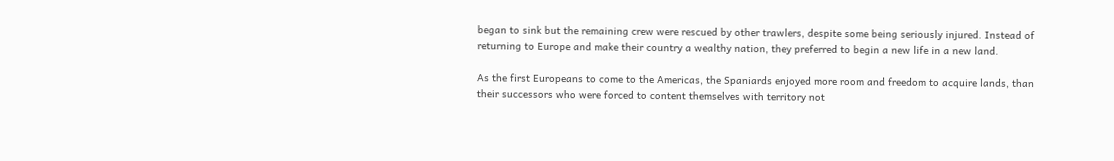began to sink but the remaining crew were rescued by other trawlers, despite some being seriously injured. Instead of returning to Europe and make their country a wealthy nation, they preferred to begin a new life in a new land.

As the first Europeans to come to the Americas, the Spaniards enjoyed more room and freedom to acquire lands, than their successors who were forced to content themselves with territory not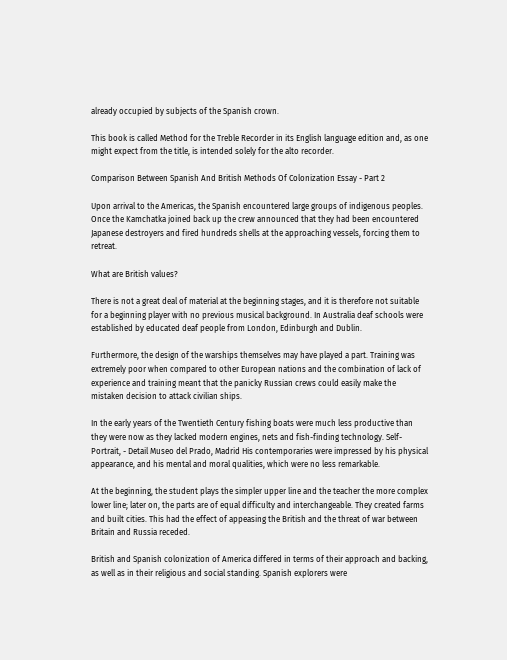already occupied by subjects of the Spanish crown.

This book is called Method for the Treble Recorder in its English language edition and, as one might expect from the title, is intended solely for the alto recorder.

Comparison Between Spanish And British Methods Of Colonization Essay - Part 2

Upon arrival to the Americas, the Spanish encountered large groups of indigenous peoples. Once the Kamchatka joined back up the crew announced that they had been encountered Japanese destroyers and fired hundreds shells at the approaching vessels, forcing them to retreat.

What are British values?

There is not a great deal of material at the beginning stages, and it is therefore not suitable for a beginning player with no previous musical background. In Australia deaf schools were established by educated deaf people from London, Edinburgh and Dublin.

Furthermore, the design of the warships themselves may have played a part. Training was extremely poor when compared to other European nations and the combination of lack of experience and training meant that the panicky Russian crews could easily make the mistaken decision to attack civilian ships.

In the early years of the Twentieth Century fishing boats were much less productive than they were now as they lacked modern engines, nets and fish-finding technology. Self-Portrait, - Detail Museo del Prado, Madrid His contemporaries were impressed by his physical appearance, and his mental and moral qualities, which were no less remarkable.

At the beginning, the student plays the simpler upper line and the teacher the more complex lower line; later on, the parts are of equal difficulty and interchangeable. They created farms and built cities. This had the effect of appeasing the British and the threat of war between Britain and Russia receded.

British and Spanish colonization of America differed in terms of their approach and backing, as well as in their religious and social standing. Spanish explorers were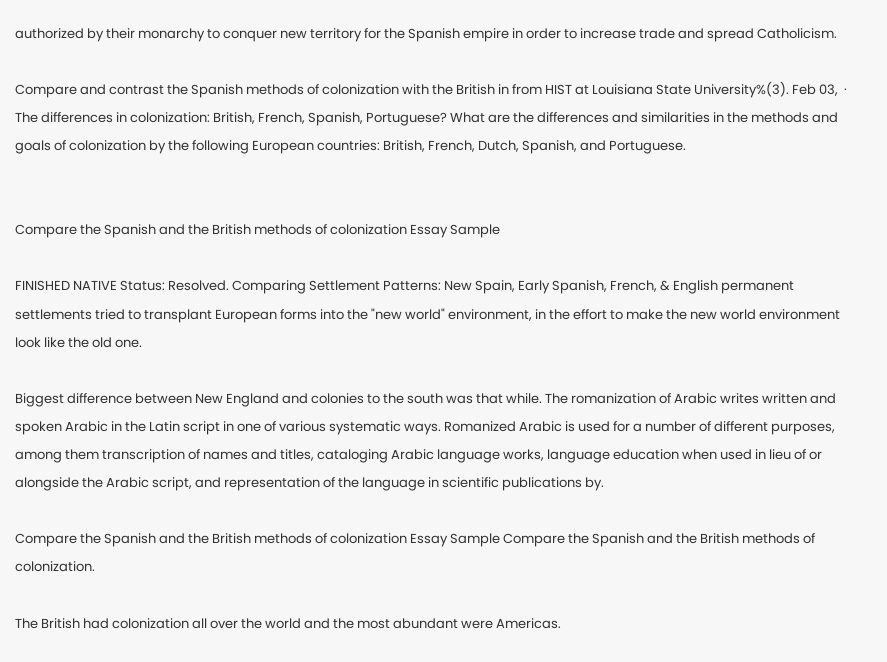authorized by their monarchy to conquer new territory for the Spanish empire in order to increase trade and spread Catholicism.

Compare and contrast the Spanish methods of colonization with the British in from HIST at Louisiana State University%(3). Feb 03,  · The differences in colonization: British, French, Spanish, Portuguese? What are the differences and similarities in the methods and goals of colonization by the following European countries: British, French, Dutch, Spanish, and Portuguese.


Compare the Spanish and the British methods of colonization Essay Sample

FINISHED NATIVE Status: Resolved. Comparing Settlement Patterns: New Spain, Early Spanish, French, & English permanent settlements tried to transplant European forms into the "new world" environment, in the effort to make the new world environment look like the old one.

Biggest difference between New England and colonies to the south was that while. The romanization of Arabic writes written and spoken Arabic in the Latin script in one of various systematic ways. Romanized Arabic is used for a number of different purposes, among them transcription of names and titles, cataloging Arabic language works, language education when used in lieu of or alongside the Arabic script, and representation of the language in scientific publications by.

Compare the Spanish and the British methods of colonization Essay Sample Compare the Spanish and the British methods of colonization.

The British had colonization all over the world and the most abundant were Americas.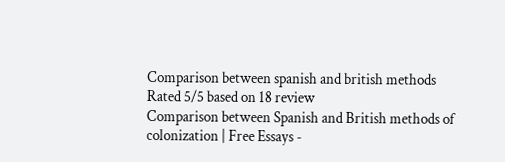Comparison between spanish and british methods
Rated 5/5 based on 18 review
Comparison between Spanish and British methods of colonization | Free Essays -